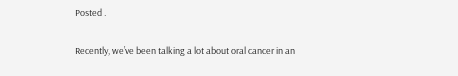Posted .

Recently, we’ve been talking a lot about oral cancer in an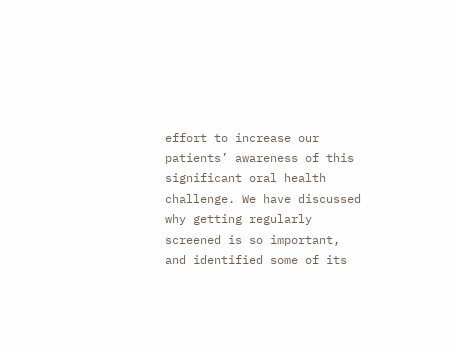effort to increase our patients’ awareness of this significant oral health challenge. We have discussed why getting regularly screened is so important, and identified some of its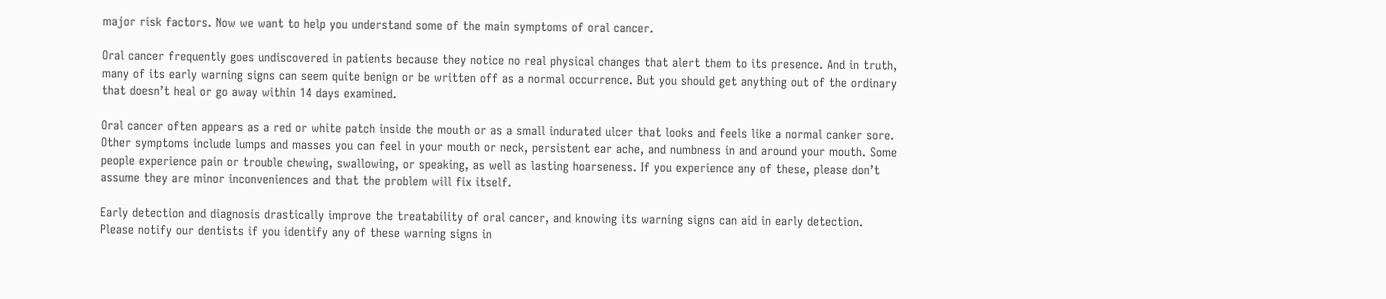major risk factors. Now we want to help you understand some of the main symptoms of oral cancer.

Oral cancer frequently goes undiscovered in patients because they notice no real physical changes that alert them to its presence. And in truth, many of its early warning signs can seem quite benign or be written off as a normal occurrence. But you should get anything out of the ordinary that doesn’t heal or go away within 14 days examined.

Oral cancer often appears as a red or white patch inside the mouth or as a small indurated ulcer that looks and feels like a normal canker sore. Other symptoms include lumps and masses you can feel in your mouth or neck, persistent ear ache, and numbness in and around your mouth. Some people experience pain or trouble chewing, swallowing, or speaking, as well as lasting hoarseness. If you experience any of these, please don’t assume they are minor inconveniences and that the problem will fix itself.

Early detection and diagnosis drastically improve the treatability of oral cancer, and knowing its warning signs can aid in early detection. Please notify our dentists if you identify any of these warning signs in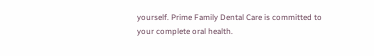yourself. Prime Family Dental Care is committed to your complete oral health.